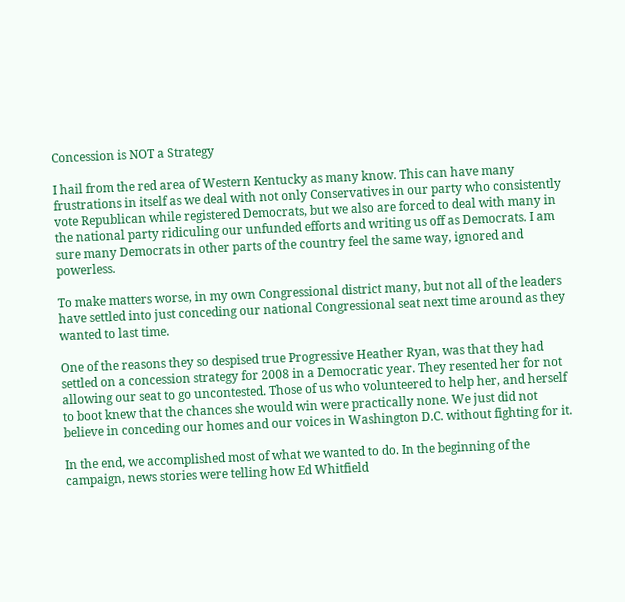Concession is NOT a Strategy

I hail from the red area of Western Kentucky as many know. This can have many frustrations in itself as we deal with not only Conservatives in our party who consistently vote Republican while registered Democrats, but we also are forced to deal with many in the national party ridiculing our unfunded efforts and writing us off as Democrats. I am sure many Democrats in other parts of the country feel the same way, ignored and powerless.

To make matters worse, in my own Congressional district many, but not all of the leaders have settled into just conceding our national Congressional seat next time around as they wanted to last time.

One of the reasons they so despised true Progressive Heather Ryan, was that they had settled on a concession strategy for 2008 in a Democratic year. They resented her for not allowing our seat to go uncontested. Those of us who volunteered to help her, and herself to boot knew that the chances she would win were practically none. We just did not believe in conceding our homes and our voices in Washington D.C. without fighting for it.

In the end, we accomplished most of what we wanted to do. In the beginning of the campaign, news stories were telling how Ed Whitfield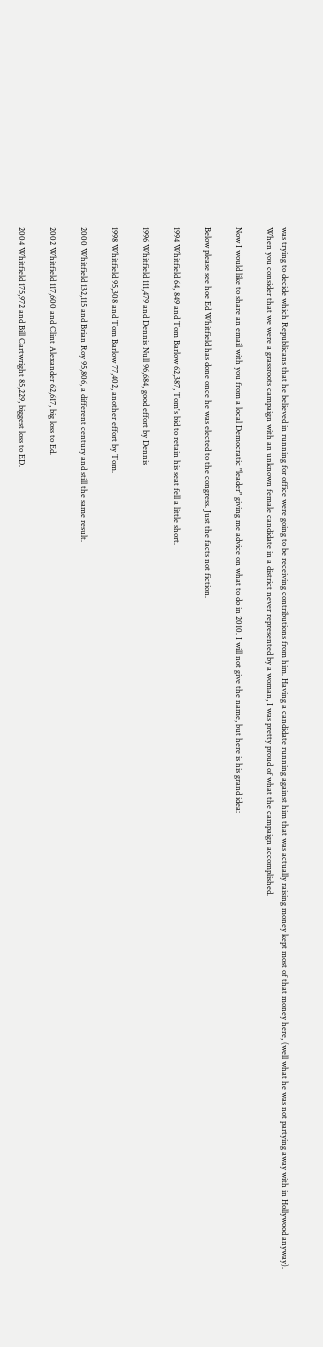was trying to decide which Republicans that he believed in running for office were going to be receiving contributions from him. Having a candidate running against him that was actually raising money kept most of that money here, (well what he was not partying away with in Hollywood anyway). When you consider that we were a grassroots campaign with an unknown female candidate in a district never represented by a woman, I was pretty proud of what the campaign accomplished.

Now I would like to share an email with you from a local Democratic "leader" giving me advice on what to do in 2010. I will not give the name, but here is his grand idea:

Below please see hoe Ed Whitfield has done once he was elected to the congress. Just the facts not fiction.

1994 Whitfield 64, 849 and Tom Barlow 62,387, Tom's bid to retain his seat fell a little short.

1996 Whitfield 111,479 and Dennis Null 96,684, good effort by Dennis

1998 Whitfield 95,308 and Tom Barlow 77,402, another effort by Tom.

2000 Whitfield 132,115 and Brian Roy 95,806, a different century and still the same result.

2002 Whitfield 117,600 and Clint Alexander 62,617, big loss to Ed.

2004 Whitfield 175,972 and Bill Cartwright 85,229, biggest loss to ED.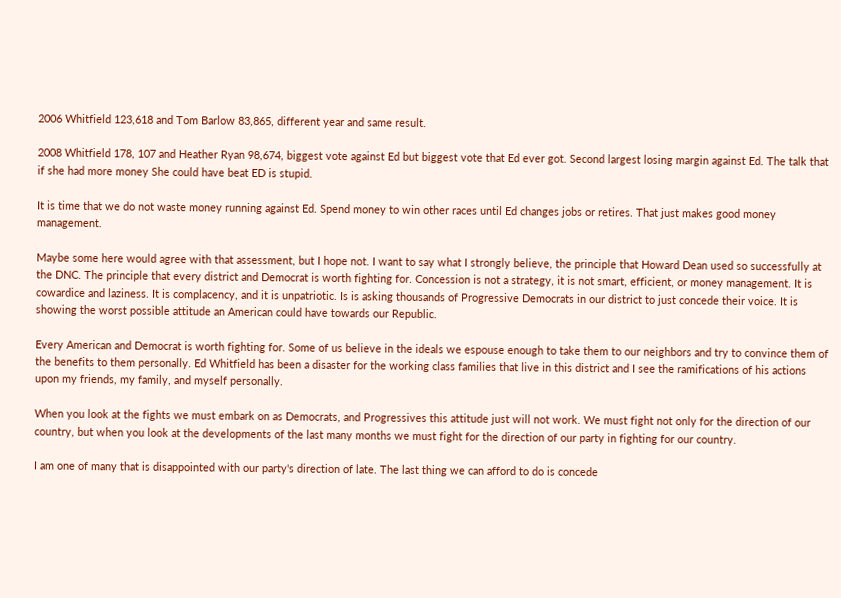2006 Whitfield 123,618 and Tom Barlow 83,865, different year and same result.

2008 Whitfield 178, 107 and Heather Ryan 98,674, biggest vote against Ed but biggest vote that Ed ever got. Second largest losing margin against Ed. The talk that if she had more money She could have beat ED is stupid.

It is time that we do not waste money running against Ed. Spend money to win other races until Ed changes jobs or retires. That just makes good money management.

Maybe some here would agree with that assessment, but I hope not. I want to say what I strongly believe, the principle that Howard Dean used so successfully at the DNC. The principle that every district and Democrat is worth fighting for. Concession is not a strategy, it is not smart, efficient, or money management. It is cowardice and laziness. It is complacency, and it is unpatriotic. Is is asking thousands of Progressive Democrats in our district to just concede their voice. It is showing the worst possible attitude an American could have towards our Republic.

Every American and Democrat is worth fighting for. Some of us believe in the ideals we espouse enough to take them to our neighbors and try to convince them of the benefits to them personally. Ed Whitfield has been a disaster for the working class families that live in this district and I see the ramifications of his actions upon my friends, my family, and myself personally.

When you look at the fights we must embark on as Democrats, and Progressives this attitude just will not work. We must fight not only for the direction of our country, but when you look at the developments of the last many months we must fight for the direction of our party in fighting for our country.

I am one of many that is disappointed with our party's direction of late. The last thing we can afford to do is concede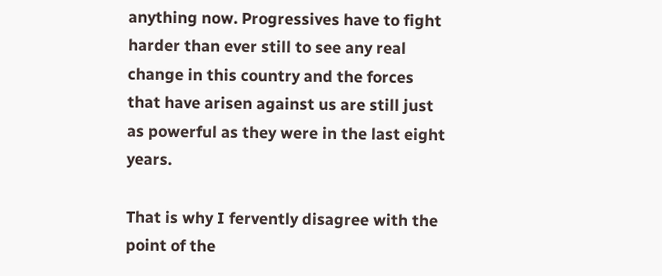anything now. Progressives have to fight harder than ever still to see any real change in this country and the forces that have arisen against us are still just as powerful as they were in the last eight years.

That is why I fervently disagree with the point of the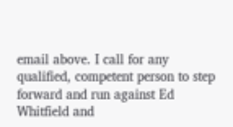email above. I call for any qualified, competent person to step forward and run against Ed Whitfield and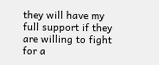they will have my full support if they are willing to fight for a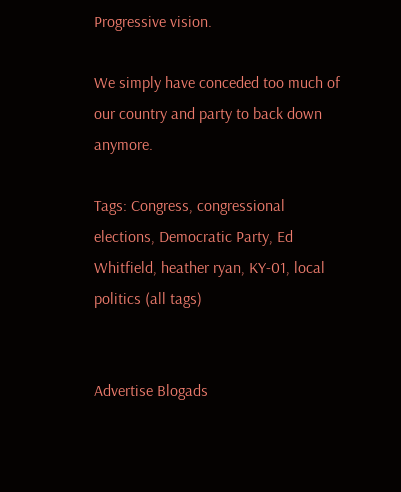Progressive vision.

We simply have conceded too much of our country and party to back down anymore.

Tags: Congress, congressional elections, Democratic Party, Ed Whitfield, heather ryan, KY-01, local politics (all tags)


Advertise Blogads